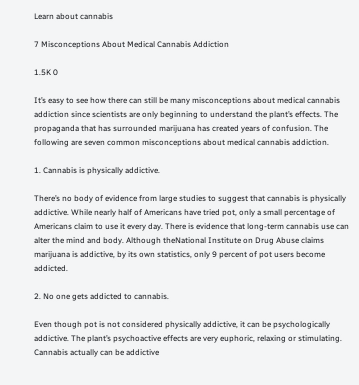Learn about cannabis

7 Misconceptions About Medical Cannabis Addiction

1.5K 0

It’s easy to see how there can still be many misconceptions about medical cannabis addiction since scientists are only beginning to understand the plant’s effects. The propaganda that has surrounded marijuana has created years of confusion. The following are seven common misconceptions about medical cannabis addiction.

1. Cannabis is physically addictive.

There’s no body of evidence from large studies to suggest that cannabis is physically addictive. While nearly half of Americans have tried pot, only a small percentage of Americans claim to use it every day. There is evidence that long-term cannabis use can alter the mind and body. Although theNational Institute on Drug Abuse claims marijuana is addictive, by its own statistics, only 9 percent of pot users become addicted.

2. No one gets addicted to cannabis.

Even though pot is not considered physically addictive, it can be psychologically addictive. The plant’s psychoactive effects are very euphoric, relaxing or stimulating. Cannabis actually can be addictive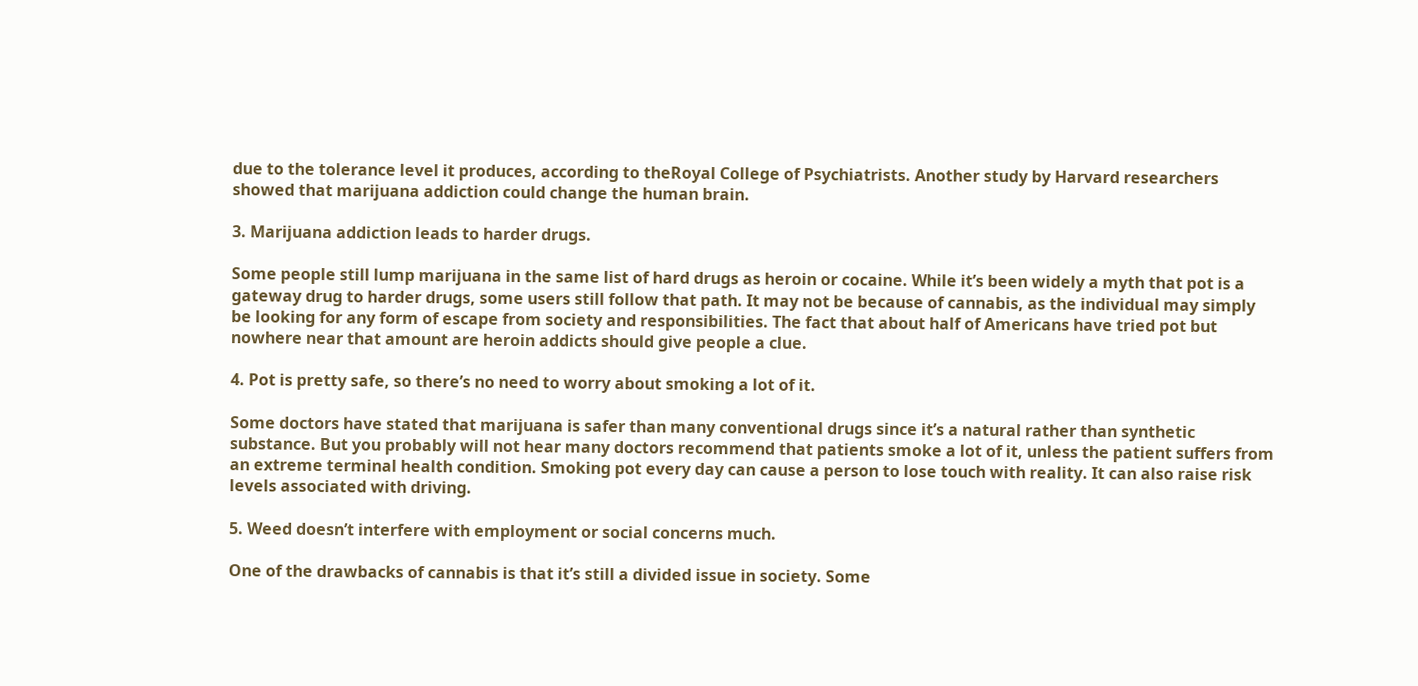due to the tolerance level it produces, according to theRoyal College of Psychiatrists. Another study by Harvard researchers showed that marijuana addiction could change the human brain.

3. Marijuana addiction leads to harder drugs.

Some people still lump marijuana in the same list of hard drugs as heroin or cocaine. While it’s been widely a myth that pot is a gateway drug to harder drugs, some users still follow that path. It may not be because of cannabis, as the individual may simply be looking for any form of escape from society and responsibilities. The fact that about half of Americans have tried pot but nowhere near that amount are heroin addicts should give people a clue.

4. Pot is pretty safe, so there’s no need to worry about smoking a lot of it.

Some doctors have stated that marijuana is safer than many conventional drugs since it’s a natural rather than synthetic substance. But you probably will not hear many doctors recommend that patients smoke a lot of it, unless the patient suffers from an extreme terminal health condition. Smoking pot every day can cause a person to lose touch with reality. It can also raise risk levels associated with driving.

5. Weed doesn’t interfere with employment or social concerns much.

One of the drawbacks of cannabis is that it’s still a divided issue in society. Some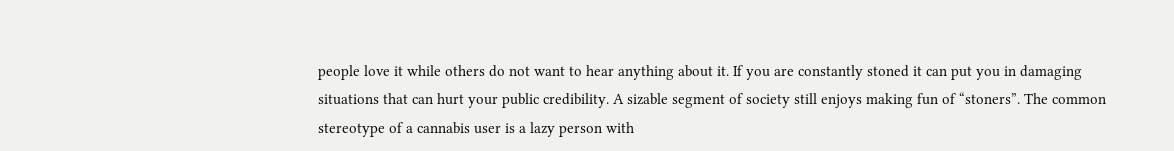people love it while others do not want to hear anything about it. If you are constantly stoned it can put you in damaging situations that can hurt your public credibility. A sizable segment of society still enjoys making fun of “stoners”. The common stereotype of a cannabis user is a lazy person with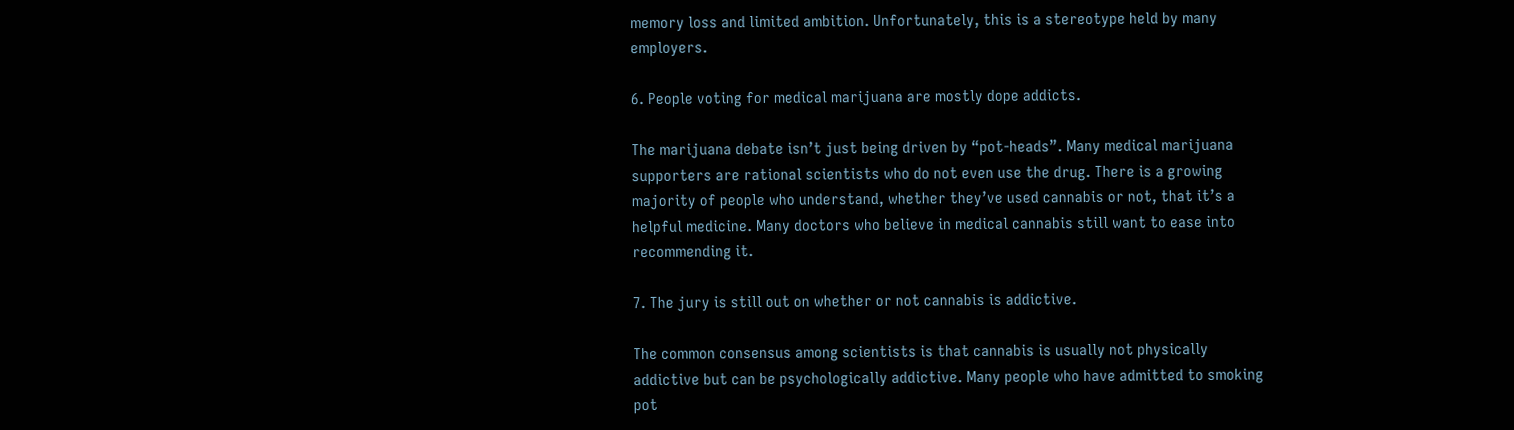memory loss and limited ambition. Unfortunately, this is a stereotype held by many employers.

6. People voting for medical marijuana are mostly dope addicts.

The marijuana debate isn’t just being driven by “pot-heads”. Many medical marijuana supporters are rational scientists who do not even use the drug. There is a growing majority of people who understand, whether they’ve used cannabis or not, that it’s a helpful medicine. Many doctors who believe in medical cannabis still want to ease into recommending it.

7. The jury is still out on whether or not cannabis is addictive.

The common consensus among scientists is that cannabis is usually not physically addictive but can be psychologically addictive. Many people who have admitted to smoking pot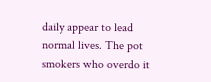daily appear to lead normal lives. The pot smokers who overdo it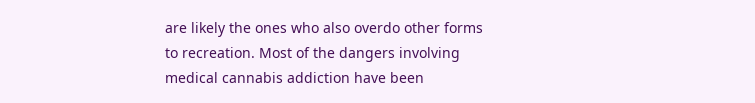are likely the ones who also overdo other forms to recreation. Most of the dangers involving medical cannabis addiction have been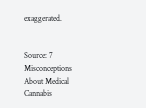exaggerated.


Source: 7 Misconceptions About Medical Cannabis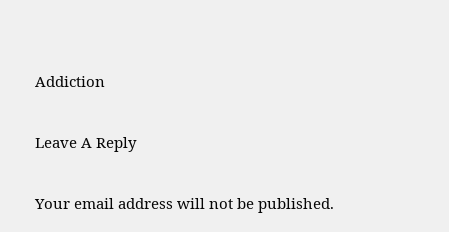Addiction

Leave A Reply

Your email address will not be published.